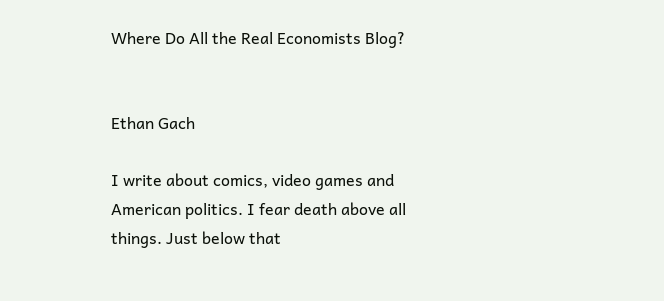Where Do All the Real Economists Blog?


Ethan Gach

I write about comics, video games and American politics. I fear death above all things. Just below that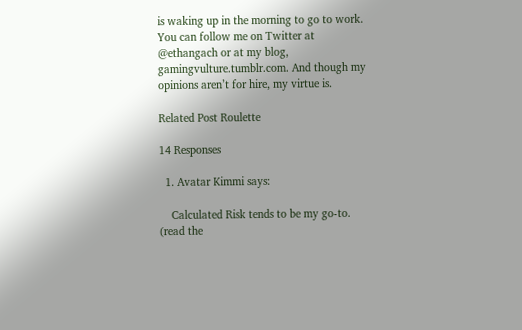is waking up in the morning to go to work. You can follow me on Twitter at @ethangach or at my blog, gamingvulture.tumblr.com. And though my opinions aren’t for hire, my virtue is.

Related Post Roulette

14 Responses

  1. Avatar Kimmi says:

    Calculated Risk tends to be my go-to. (read the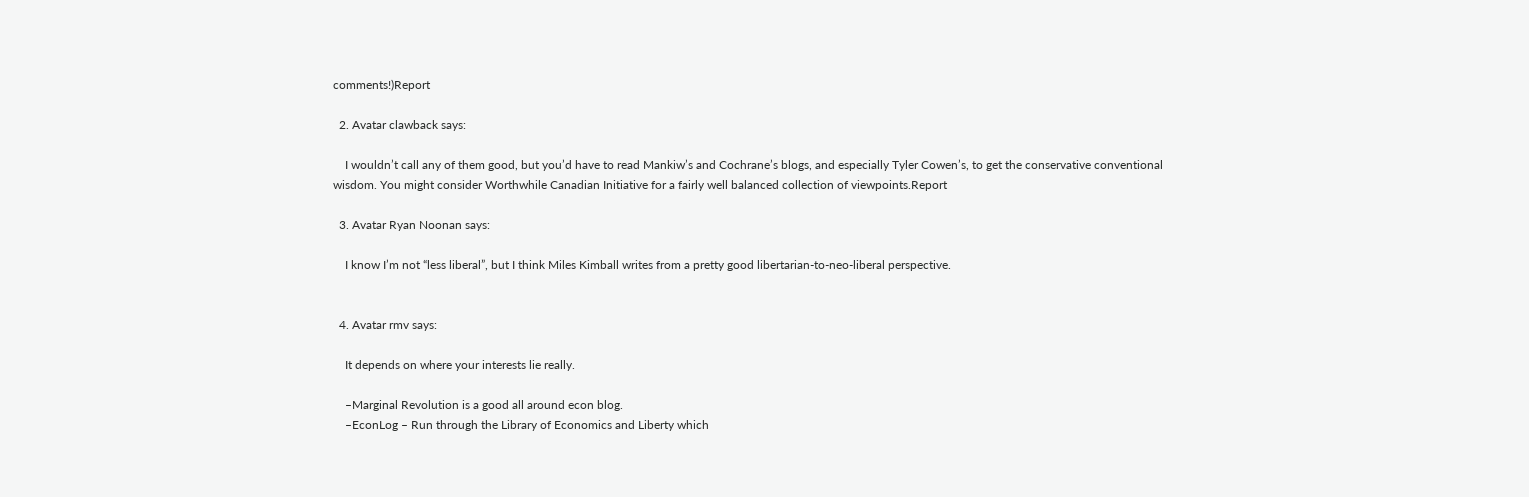comments!)Report

  2. Avatar clawback says:

    I wouldn’t call any of them good, but you’d have to read Mankiw’s and Cochrane’s blogs, and especially Tyler Cowen’s, to get the conservative conventional wisdom. You might consider Worthwhile Canadian Initiative for a fairly well balanced collection of viewpoints.Report

  3. Avatar Ryan Noonan says:

    I know I’m not “less liberal”, but I think Miles Kimball writes from a pretty good libertarian-to-neo-liberal perspective.


  4. Avatar rmv says:

    It depends on where your interests lie really.

    –Marginal Revolution is a good all around econ blog.
    –EconLog – Run through the Library of Economics and Liberty which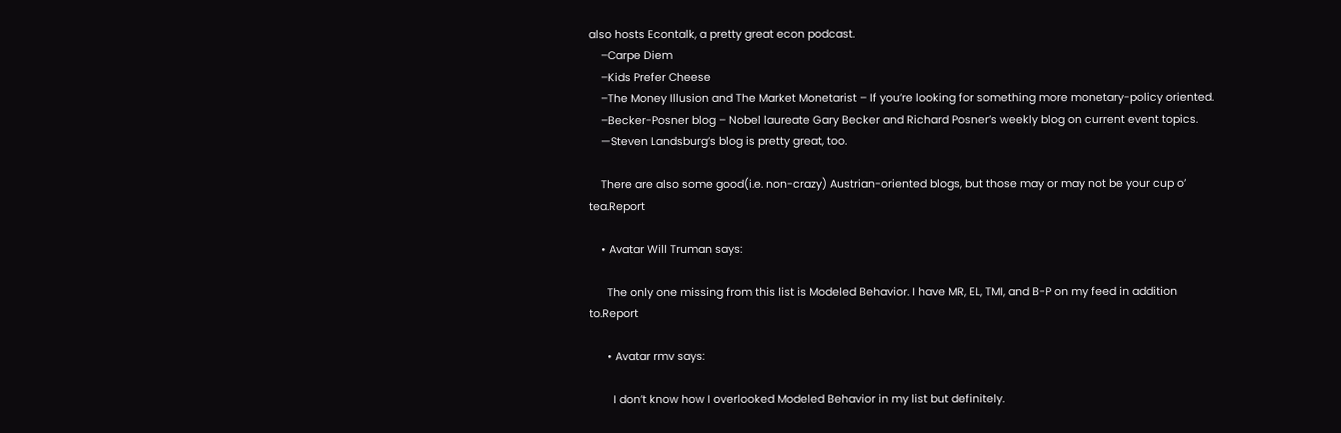also hosts Econtalk, a pretty great econ podcast.
    –Carpe Diem
    –Kids Prefer Cheese
    –The Money Illusion and The Market Monetarist – If you’re looking for something more monetary-policy oriented.
    –Becker-Posner blog – Nobel laureate Gary Becker and Richard Posner’s weekly blog on current event topics.
    —Steven Landsburg’s blog is pretty great, too.

    There are also some good(i.e. non-crazy) Austrian-oriented blogs, but those may or may not be your cup o’ tea.Report

    • Avatar Will Truman says:

      The only one missing from this list is Modeled Behavior. I have MR, EL, TMI, and B-P on my feed in addition to.Report

      • Avatar rmv says:

        I don’t know how I overlooked Modeled Behavior in my list but definitely.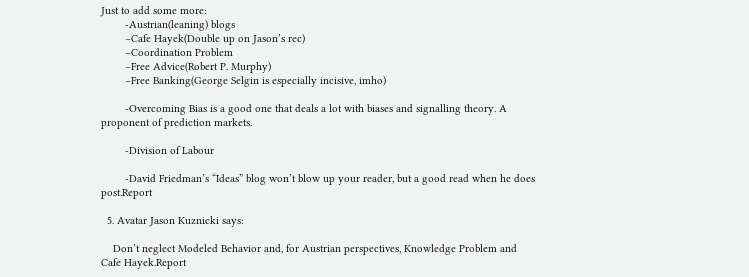Just to add some more:
        -Austrian(leaning) blogs
        –Cafe Hayek(Double up on Jason’s rec)
        –Coordination Problem
        –Free Advice(Robert P. Murphy)
        –Free Banking(George Selgin is especially incisive, imho)

        -Overcoming Bias is a good one that deals a lot with biases and signalling theory. A proponent of prediction markets.

        -Division of Labour

        -David Friedman’s “Ideas” blog won’t blow up your reader, but a good read when he does post.Report

  5. Avatar Jason Kuznicki says:

    Don’t neglect Modeled Behavior and, for Austrian perspectives, Knowledge Problem and Cafe Hayek.Report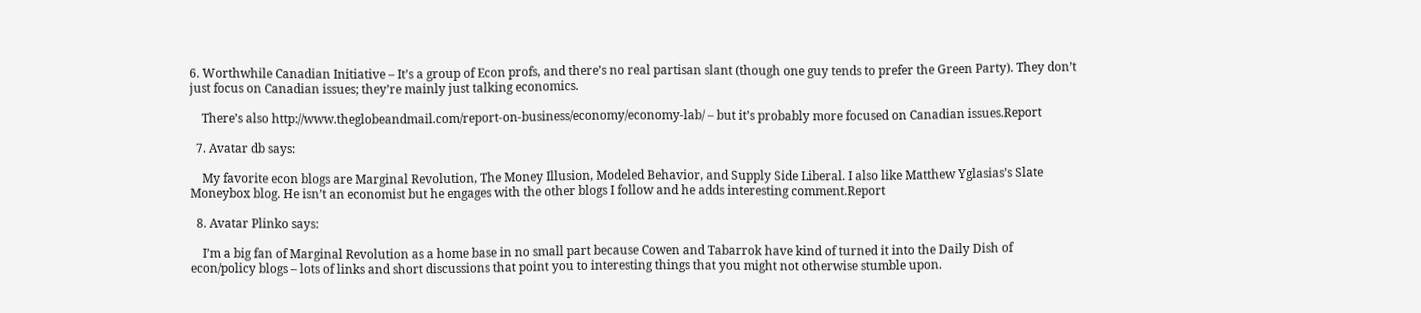6. Worthwhile Canadian Initiative – It’s a group of Econ profs, and there’s no real partisan slant (though one guy tends to prefer the Green Party). They don’t just focus on Canadian issues; they’re mainly just talking economics.

    There’s also http://www.theglobeandmail.com/report-on-business/economy/economy-lab/ – but it’s probably more focused on Canadian issues.Report

  7. Avatar db says:

    My favorite econ blogs are Marginal Revolution, The Money Illusion, Modeled Behavior, and Supply Side Liberal. I also like Matthew Yglasias’s Slate Moneybox blog. He isn’t an economist but he engages with the other blogs I follow and he adds interesting comment.Report

  8. Avatar Plinko says:

    I’m a big fan of Marginal Revolution as a home base in no small part because Cowen and Tabarrok have kind of turned it into the Daily Dish of econ/policy blogs – lots of links and short discussions that point you to interesting things that you might not otherwise stumble upon.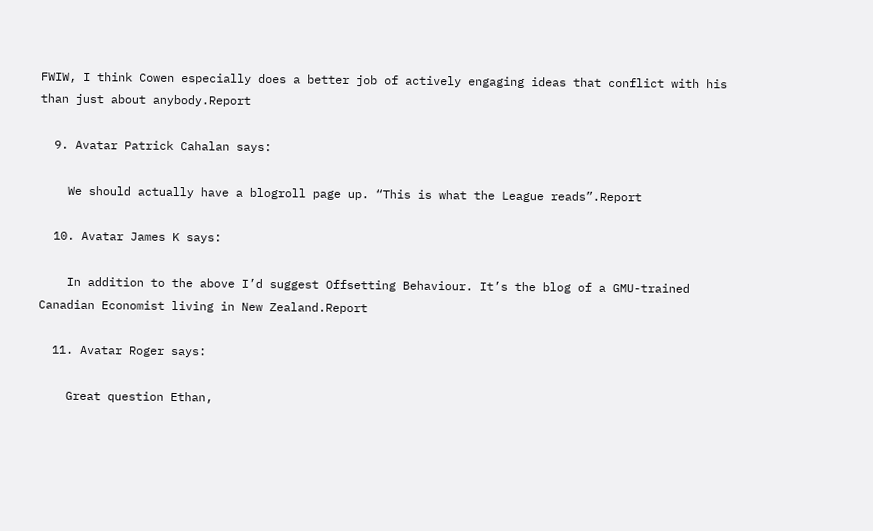FWIW, I think Cowen especially does a better job of actively engaging ideas that conflict with his than just about anybody.Report

  9. Avatar Patrick Cahalan says:

    We should actually have a blogroll page up. “This is what the League reads”.Report

  10. Avatar James K says:

    In addition to the above I’d suggest Offsetting Behaviour. It’s the blog of a GMU-trained Canadian Economist living in New Zealand.Report

  11. Avatar Roger says:

    Great question Ethan,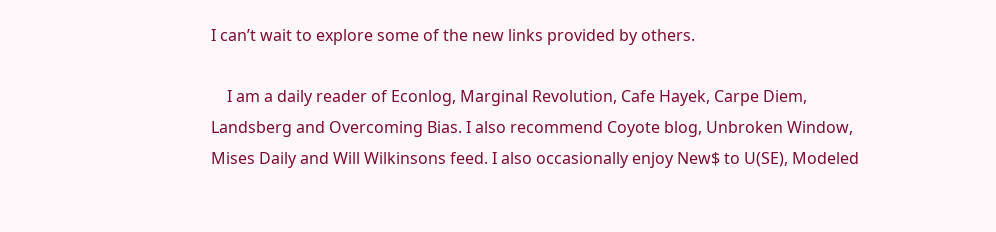I can’t wait to explore some of the new links provided by others.

    I am a daily reader of Econlog, Marginal Revolution, Cafe Hayek, Carpe Diem, Landsberg and Overcoming Bias. I also recommend Coyote blog, Unbroken Window, Mises Daily and Will Wilkinsons feed. I also occasionally enjoy New$ to U(SE), Modeled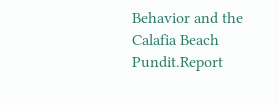Behavior and the Calafia Beach Pundit.Report